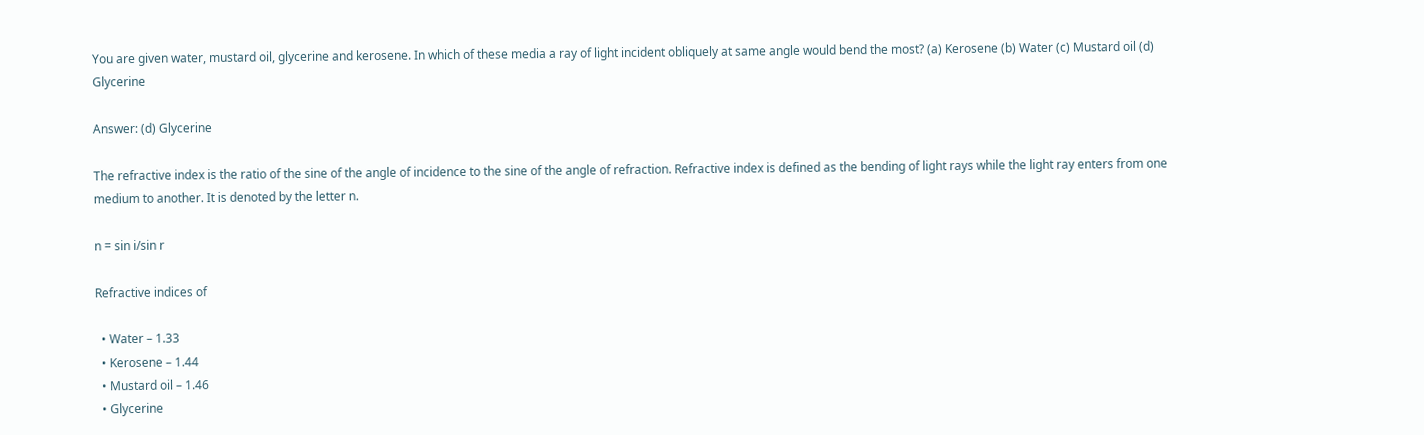You are given water, mustard oil, glycerine and kerosene. In which of these media a ray of light incident obliquely at same angle would bend the most? (a) Kerosene (b) Water (c) Mustard oil (d) Glycerine

Answer: (d) Glycerine

The refractive index is the ratio of the sine of the angle of incidence to the sine of the angle of refraction. Refractive index is defined as the bending of light rays while the light ray enters from one medium to another. It is denoted by the letter n.

n = sin i/sin r

Refractive indices of

  • Water – 1.33
  • Kerosene – 1.44
  • Mustard oil – 1.46
  • Glycerine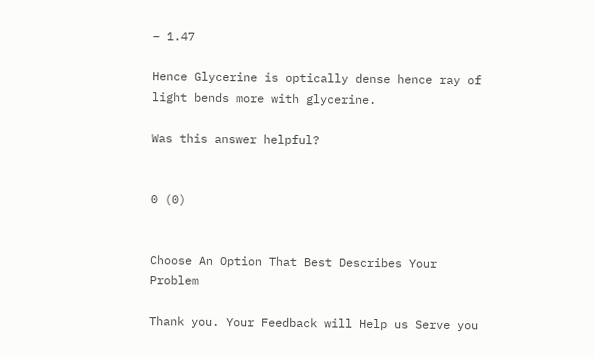– 1.47

Hence Glycerine is optically dense hence ray of light bends more with glycerine.

Was this answer helpful?


0 (0)


Choose An Option That Best Describes Your Problem

Thank you. Your Feedback will Help us Serve you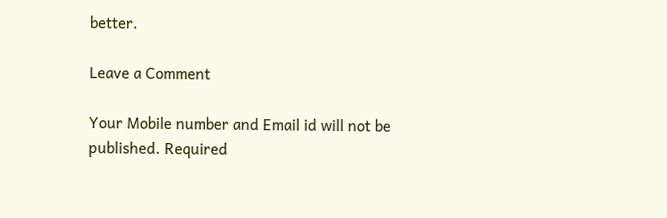better.

Leave a Comment

Your Mobile number and Email id will not be published. Required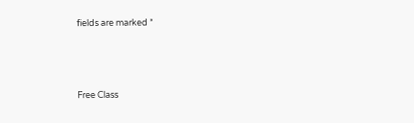fields are marked *




Free Class